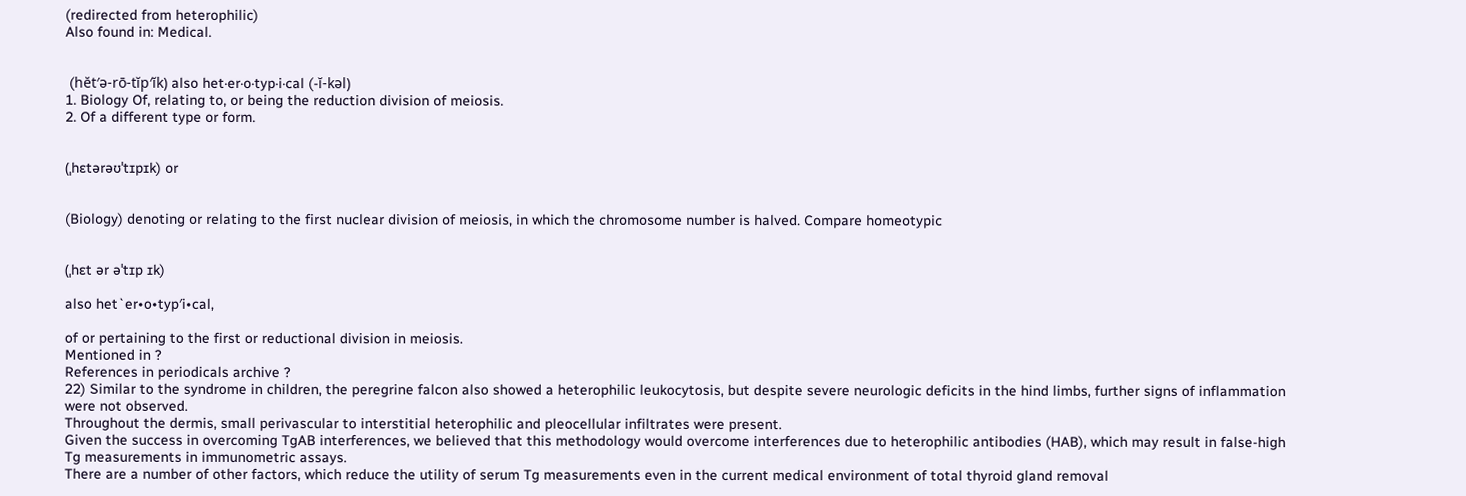(redirected from heterophilic)
Also found in: Medical.


 (hĕt′ə-rō-tĭp′ĭk) also het·er·o·typ·i·cal (-ĭ-kəl)
1. Biology Of, relating to, or being the reduction division of meiosis.
2. Of a different type or form.


(ˌhɛtərəʊˈtɪpɪk) or


(Biology) denoting or relating to the first nuclear division of meiosis, in which the chromosome number is halved. Compare homeotypic


(ˌhɛt ər əˈtɪp ɪk)

also het`er•o•typ′i•cal,

of or pertaining to the first or reductional division in meiosis.
Mentioned in ?
References in periodicals archive ?
22) Similar to the syndrome in children, the peregrine falcon also showed a heterophilic leukocytosis, but despite severe neurologic deficits in the hind limbs, further signs of inflammation were not observed.
Throughout the dermis, small perivascular to interstitial heterophilic and pleocellular infiltrates were present.
Given the success in overcoming TgAB interferences, we believed that this methodology would overcome interferences due to heterophilic antibodies (HAB), which may result in false-high Tg measurements in immunometric assays.
There are a number of other factors, which reduce the utility of serum Tg measurements even in the current medical environment of total thyroid gland removal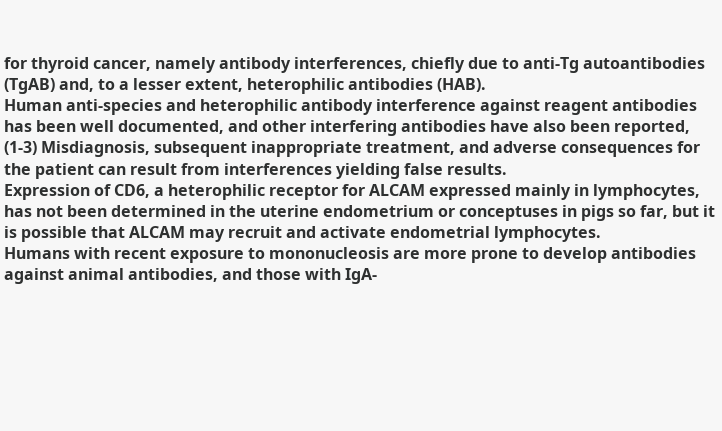for thyroid cancer, namely antibody interferences, chiefly due to anti-Tg autoantibodies (TgAB) and, to a lesser extent, heterophilic antibodies (HAB).
Human anti-species and heterophilic antibody interference against reagent antibodies has been well documented, and other interfering antibodies have also been reported, (1-3) Misdiagnosis, subsequent inappropriate treatment, and adverse consequences for the patient can result from interferences yielding false results.
Expression of CD6, a heterophilic receptor for ALCAM expressed mainly in lymphocytes, has not been determined in the uterine endometrium or conceptuses in pigs so far, but it is possible that ALCAM may recruit and activate endometrial lymphocytes.
Humans with recent exposure to mononucleosis are more prone to develop antibodies against animal antibodies, and those with IgA-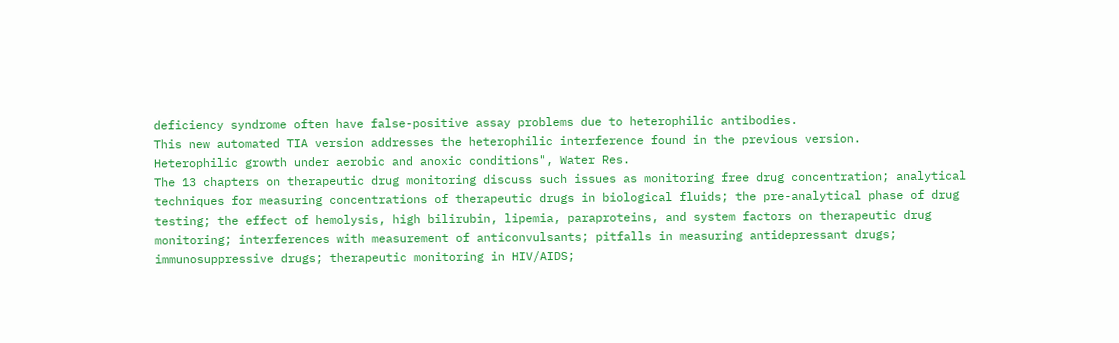deficiency syndrome often have false-positive assay problems due to heterophilic antibodies.
This new automated TIA version addresses the heterophilic interference found in the previous version.
Heterophilic growth under aerobic and anoxic conditions", Water Res.
The 13 chapters on therapeutic drug monitoring discuss such issues as monitoring free drug concentration; analytical techniques for measuring concentrations of therapeutic drugs in biological fluids; the pre-analytical phase of drug testing; the effect of hemolysis, high bilirubin, lipemia, paraproteins, and system factors on therapeutic drug monitoring; interferences with measurement of anticonvulsants; pitfalls in measuring antidepressant drugs; immunosuppressive drugs; therapeutic monitoring in HIV/AIDS;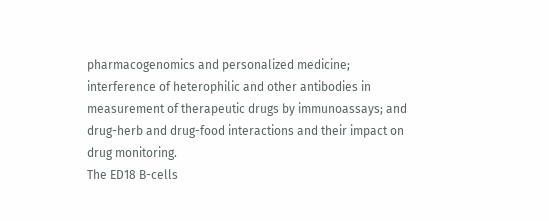pharmacogenomics and personalized medicine; interference of heterophilic and other antibodies in measurement of therapeutic drugs by immunoassays; and drug-herb and drug-food interactions and their impact on drug monitoring.
The ED18 B-cells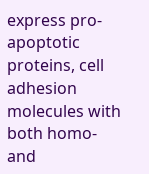express pro-apoptotic proteins, cell adhesion molecules with both homo- and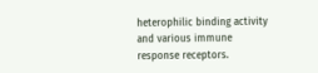heterophilic binding activity and various immune response receptors.